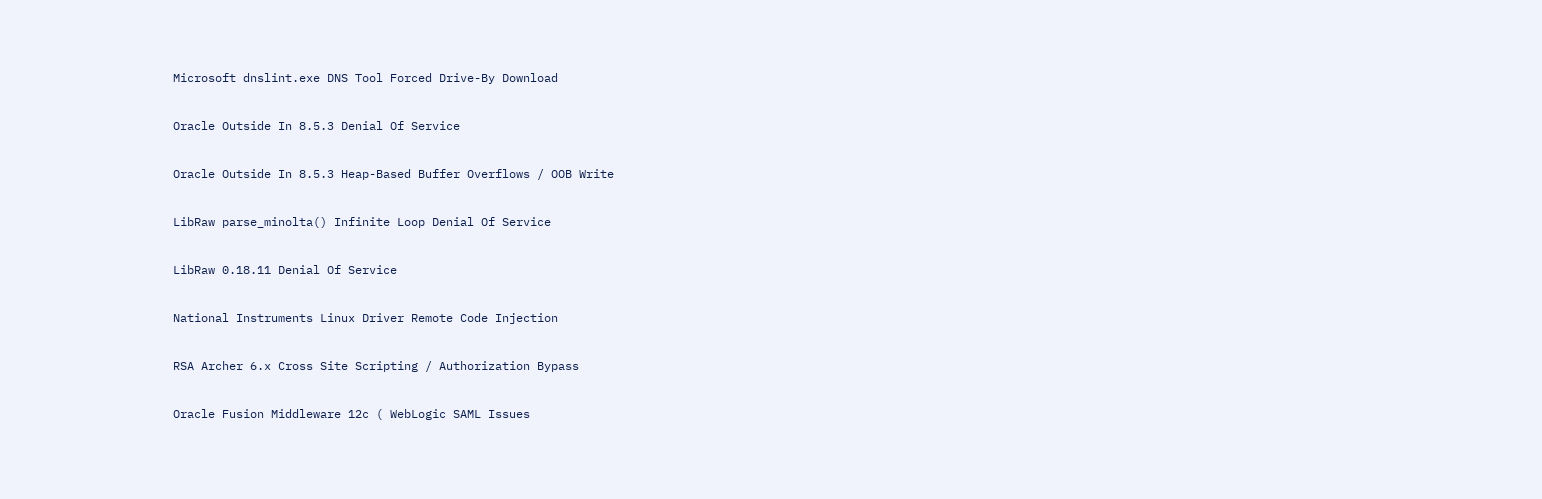Microsoft dnslint.exe DNS Tool Forced Drive-By Download

Oracle Outside In 8.5.3 Denial Of Service

Oracle Outside In 8.5.3 Heap-Based Buffer Overflows / OOB Write

LibRaw parse_minolta() Infinite Loop Denial Of Service

LibRaw 0.18.11 Denial Of Service

National Instruments Linux Driver Remote Code Injection

RSA Archer 6.x Cross Site Scripting / Authorization Bypass

Oracle Fusion Middleware 12c ( WebLogic SAML Issues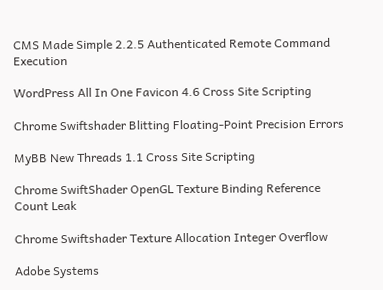CMS Made Simple 2.2.5 Authenticated Remote Command Execution

WordPress All In One Favicon 4.6 Cross Site Scripting

Chrome Swiftshader Blitting Floating-Point Precision Errors

MyBB New Threads 1.1 Cross Site Scripting

Chrome SwiftShader OpenGL Texture Binding Reference Count Leak

Chrome Swiftshader Texture Allocation Integer Overflow

Adobe Systems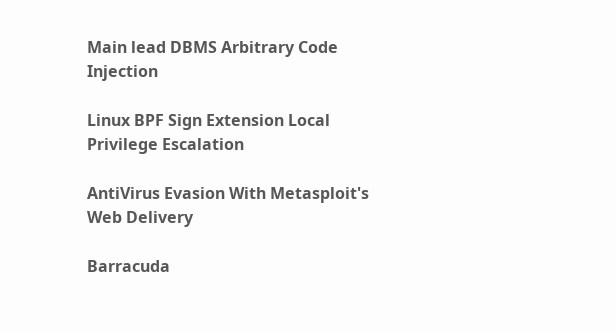Main lead DBMS Arbitrary Code Injection

Linux BPF Sign Extension Local Privilege Escalation

AntiVirus Evasion With Metasploit's Web Delivery

Barracuda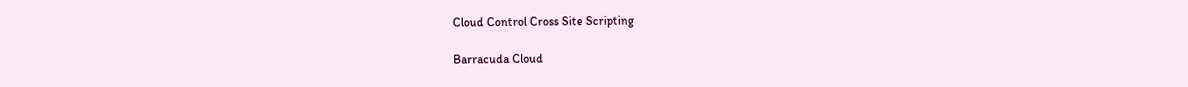Cloud Control Cross Site Scripting

Barracuda Cloud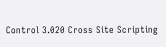Control 3.020 Cross Site Scripting